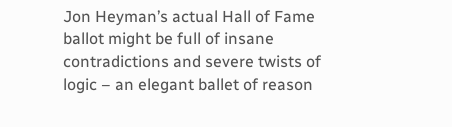Jon Heyman’s actual Hall of Fame ballot might be full of insane contradictions and severe twists of logic – an elegant ballet of reason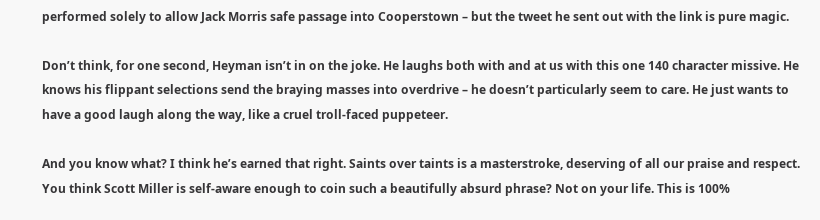performed solely to allow Jack Morris safe passage into Cooperstown – but the tweet he sent out with the link is pure magic.

Don’t think, for one second, Heyman isn’t in on the joke. He laughs both with and at us with this one 140 character missive. He knows his flippant selections send the braying masses into overdrive – he doesn’t particularly seem to care. He just wants to have a good laugh along the way, like a cruel troll-faced puppeteer.

And you know what? I think he’s earned that right. Saints over taints is a masterstroke, deserving of all our praise and respect. You think Scott Miller is self-aware enough to coin such a beautifully absurd phrase? Not on your life. This is 100%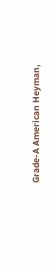Grade-A American Heyman,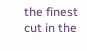the finest cut in the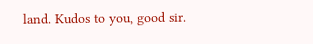land. Kudos to you, good sir.